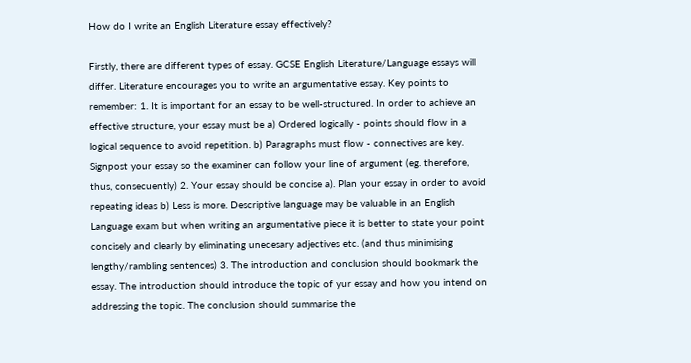How do I write an English Literature essay effectively?

Firstly, there are different types of essay. GCSE English Literature/Language essays will differ. Literature encourages you to write an argumentative essay. Key points to remember: 1. It is important for an essay to be well-structured. In order to achieve an effective structure, your essay must be a) Ordered logically - points should flow in a logical sequence to avoid repetition. b) Paragraphs must flow - connectives are key. Signpost your essay so the examiner can follow your line of argument (eg. therefore, thus, consecuently) 2. Your essay should be concise a). Plan your essay in order to avoid repeating ideas b) Less is more. Descriptive language may be valuable in an English Language exam but when writing an argumentative piece it is better to state your point concisely and clearly by eliminating unecesary adjectives etc. (and thus minimising lengthy/rambling sentences) 3. The introduction and conclusion should bookmark the essay. The introduction should introduce the topic of yur essay and how you intend on addressing the topic. The conclusion should summarise the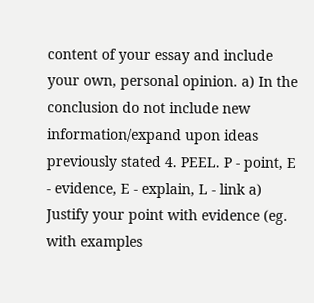content of your essay and include your own, personal opinion. a) In the conclusion do not include new information/expand upon ideas previously stated 4. PEEL. P - point, E - evidence, E - explain, L - link a) Justify your point with evidence (eg. with examples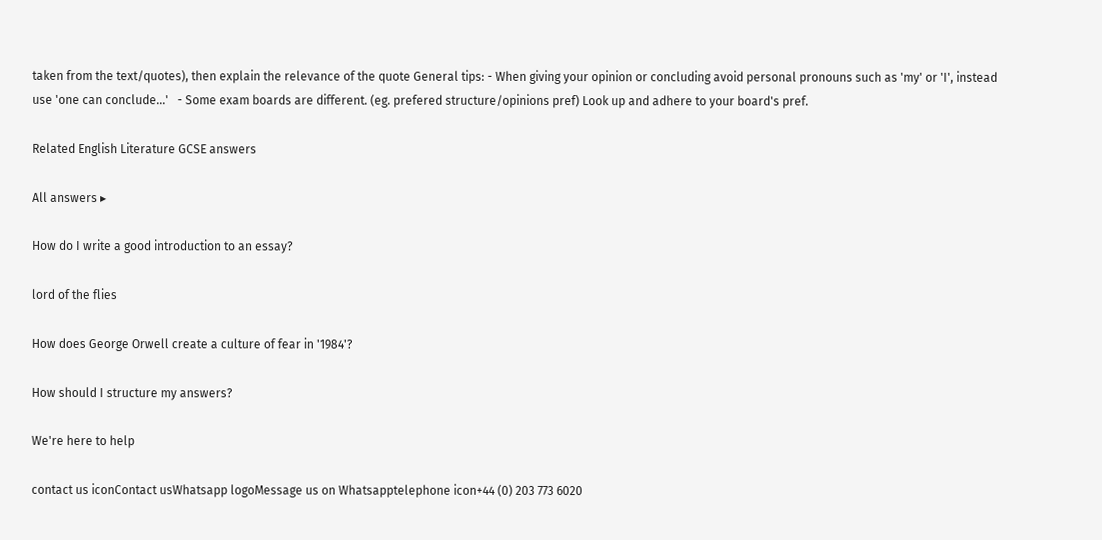taken from the text/quotes), then explain the relevance of the quote General tips: - When giving your opinion or concluding avoid personal pronouns such as 'my' or 'I', instead use 'one can conclude...'   - Some exam boards are different. (eg. prefered structure/opinions pref) Look up and adhere to your board's pref.

Related English Literature GCSE answers

All answers ▸

How do I write a good introduction to an essay?

lord of the flies

How does George Orwell create a culture of fear in '1984'?

How should I structure my answers?

We're here to help

contact us iconContact usWhatsapp logoMessage us on Whatsapptelephone icon+44 (0) 203 773 6020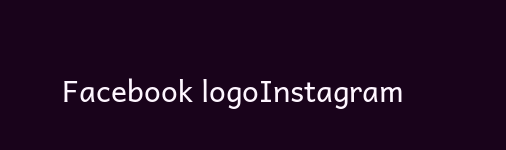Facebook logoInstagram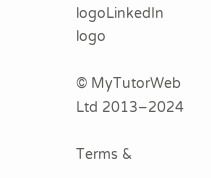logoLinkedIn logo

© MyTutorWeb Ltd 2013–2024

Terms &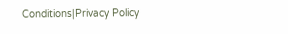Conditions|Privacy Policy